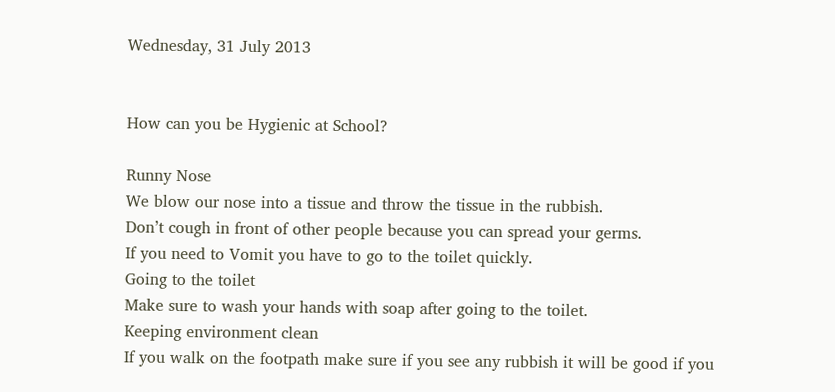Wednesday, 31 July 2013


How can you be Hygienic at School?

Runny Nose
We blow our nose into a tissue and throw the tissue in the rubbish.
Don’t cough in front of other people because you can spread your germs.
If you need to Vomit you have to go to the toilet quickly.
Going to the toilet
Make sure to wash your hands with soap after going to the toilet.
Keeping environment clean
If you walk on the footpath make sure if you see any rubbish it will be good if you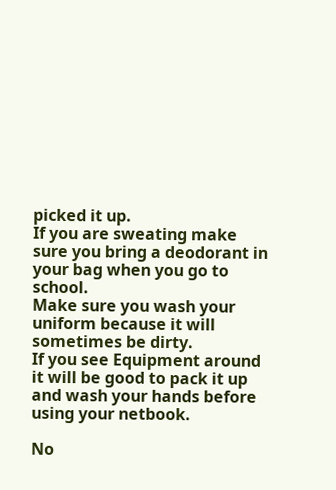picked it up.
If you are sweating make sure you bring a deodorant in your bag when you go to school.
Make sure you wash your uniform because it will sometimes be dirty.
If you see Equipment around it will be good to pack it up and wash your hands before using your netbook.

No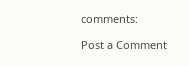comments:

Post a Comment